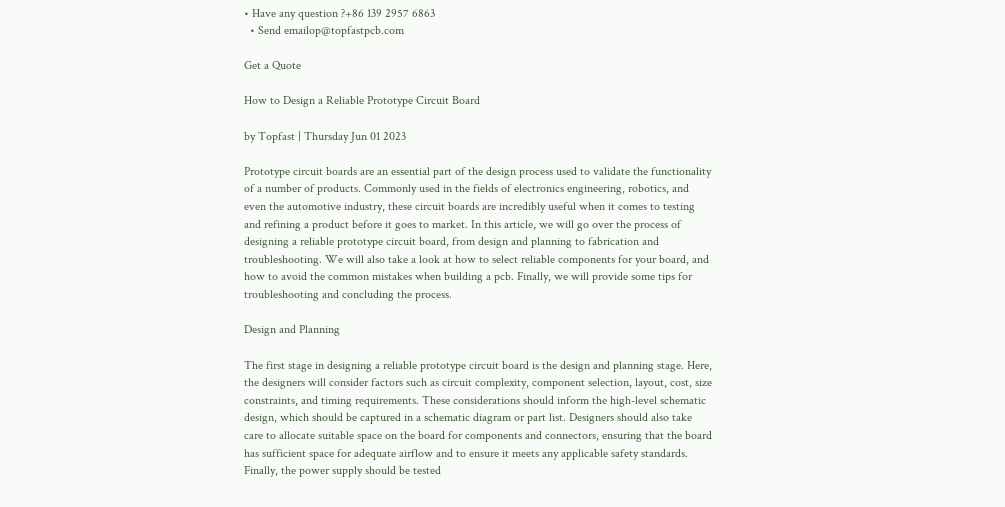• Have any question ?+86 139 2957 6863
  • Send emailop@topfastpcb.com

Get a Quote

How to Design a Reliable Prototype Circuit Board

by Topfast | Thursday Jun 01 2023

Prototype circuit boards are an essential part of the design process used to validate the functionality of a number of products. Commonly used in the fields of electronics engineering, robotics, and even the automotive industry, these circuit boards are incredibly useful when it comes to testing and refining a product before it goes to market. In this article, we will go over the process of designing a reliable prototype circuit board, from design and planning to fabrication and troubleshooting. We will also take a look at how to select reliable components for your board, and how to avoid the common mistakes when building a pcb. Finally, we will provide some tips for troubleshooting and concluding the process.

Design and Planning

The first stage in designing a reliable prototype circuit board is the design and planning stage. Here, the designers will consider factors such as circuit complexity, component selection, layout, cost, size constraints, and timing requirements. These considerations should inform the high-level schematic design, which should be captured in a schematic diagram or part list. Designers should also take care to allocate suitable space on the board for components and connectors, ensuring that the board has sufficient space for adequate airflow and to ensure it meets any applicable safety standards. Finally, the power supply should be tested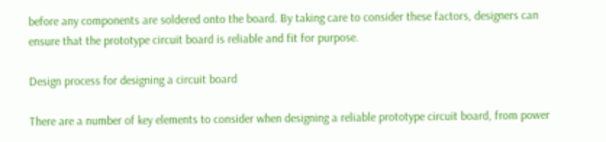before any components are soldered onto the board. By taking care to consider these factors, designers can ensure that the prototype circuit board is reliable and fit for purpose.

Design process for designing a circuit board

There are a number of key elements to consider when designing a reliable prototype circuit board, from power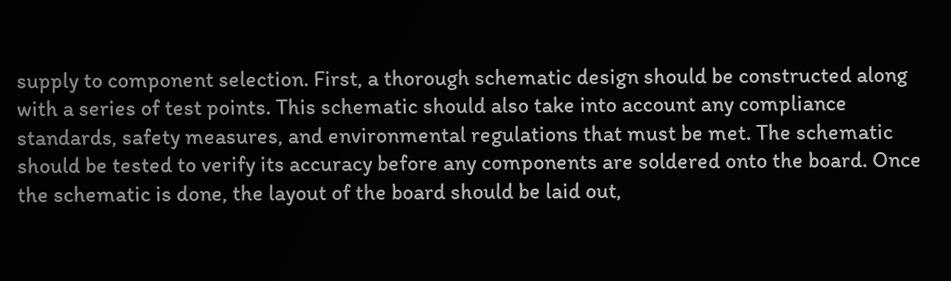supply to component selection. First, a thorough schematic design should be constructed along with a series of test points. This schematic should also take into account any compliance standards, safety measures, and environmental regulations that must be met. The schematic should be tested to verify its accuracy before any components are soldered onto the board. Once the schematic is done, the layout of the board should be laid out,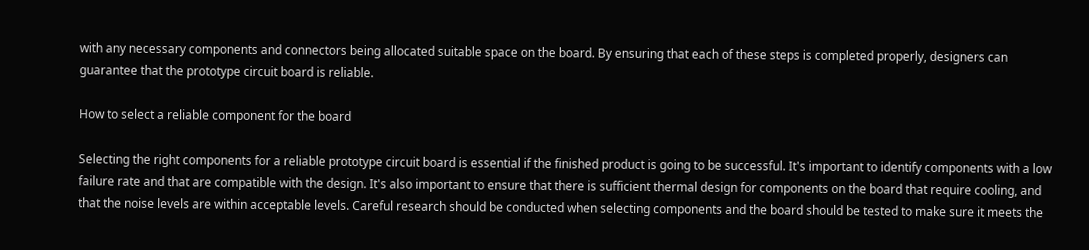with any necessary components and connectors being allocated suitable space on the board. By ensuring that each of these steps is completed properly, designers can guarantee that the prototype circuit board is reliable.

How to select a reliable component for the board

Selecting the right components for a reliable prototype circuit board is essential if the finished product is going to be successful. It's important to identify components with a low failure rate and that are compatible with the design. It's also important to ensure that there is sufficient thermal design for components on the board that require cooling, and that the noise levels are within acceptable levels. Careful research should be conducted when selecting components and the board should be tested to make sure it meets the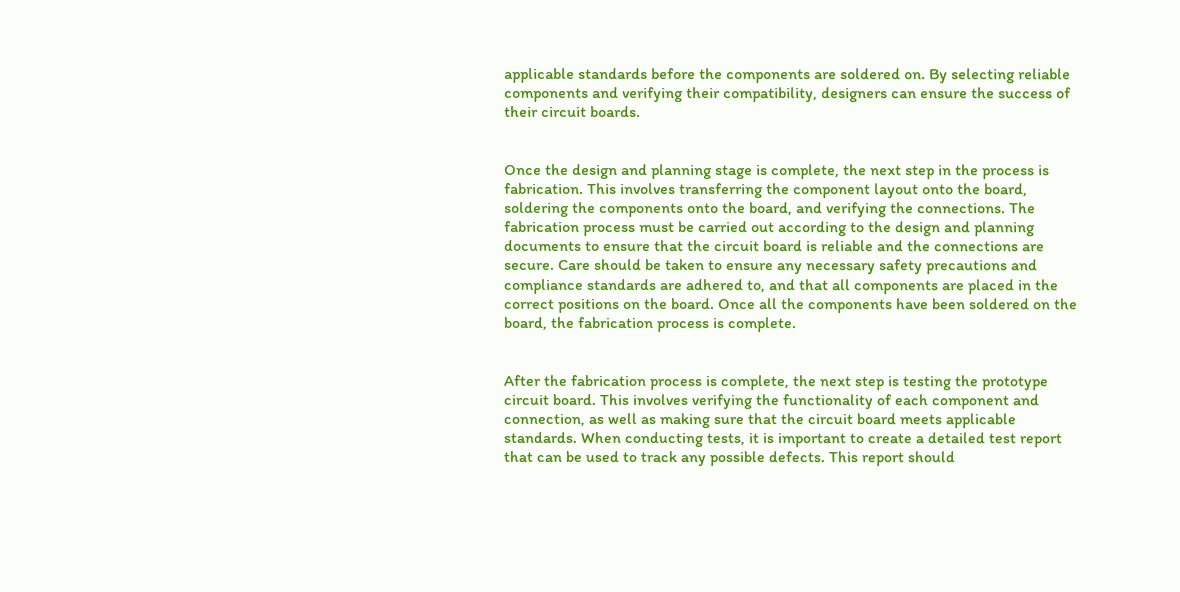applicable standards before the components are soldered on. By selecting reliable components and verifying their compatibility, designers can ensure the success of their circuit boards.


Once the design and planning stage is complete, the next step in the process is fabrication. This involves transferring the component layout onto the board, soldering the components onto the board, and verifying the connections. The fabrication process must be carried out according to the design and planning documents to ensure that the circuit board is reliable and the connections are secure. Care should be taken to ensure any necessary safety precautions and compliance standards are adhered to, and that all components are placed in the correct positions on the board. Once all the components have been soldered on the board, the fabrication process is complete.


After the fabrication process is complete, the next step is testing the prototype circuit board. This involves verifying the functionality of each component and connection, as well as making sure that the circuit board meets applicable standards. When conducting tests, it is important to create a detailed test report that can be used to track any possible defects. This report should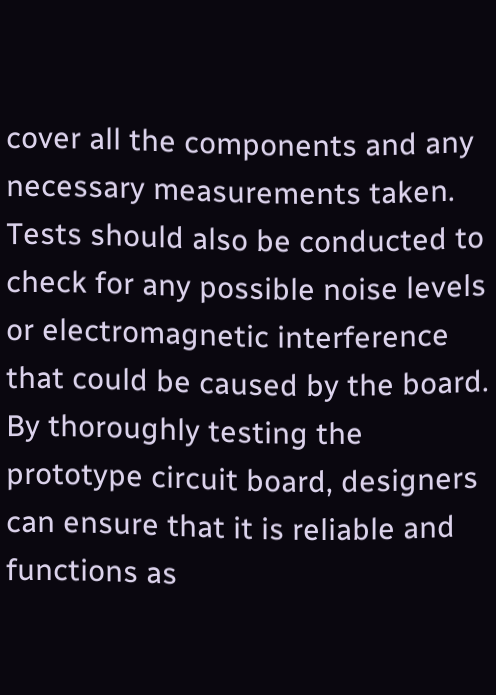cover all the components and any necessary measurements taken. Tests should also be conducted to check for any possible noise levels or electromagnetic interference that could be caused by the board. By thoroughly testing the prototype circuit board, designers can ensure that it is reliable and functions as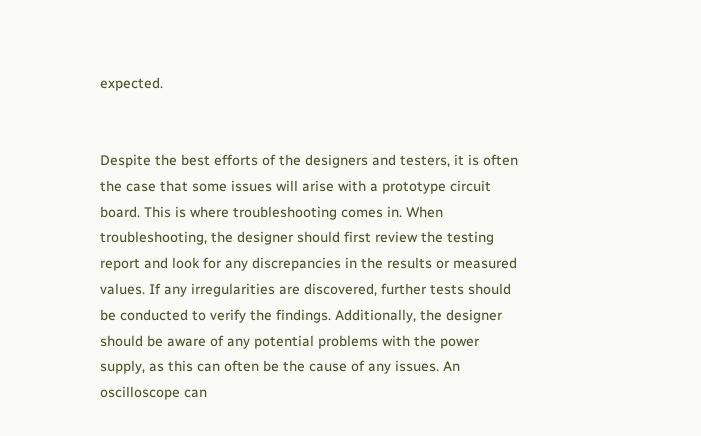expected.


Despite the best efforts of the designers and testers, it is often the case that some issues will arise with a prototype circuit board. This is where troubleshooting comes in. When troubleshooting, the designer should first review the testing report and look for any discrepancies in the results or measured values. If any irregularities are discovered, further tests should be conducted to verify the findings. Additionally, the designer should be aware of any potential problems with the power supply, as this can often be the cause of any issues. An oscilloscope can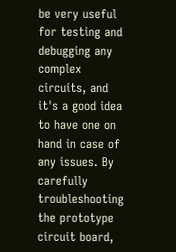be very useful for testing and debugging any complex circuits, and it's a good idea to have one on hand in case of any issues. By carefully troubleshooting the prototype circuit board,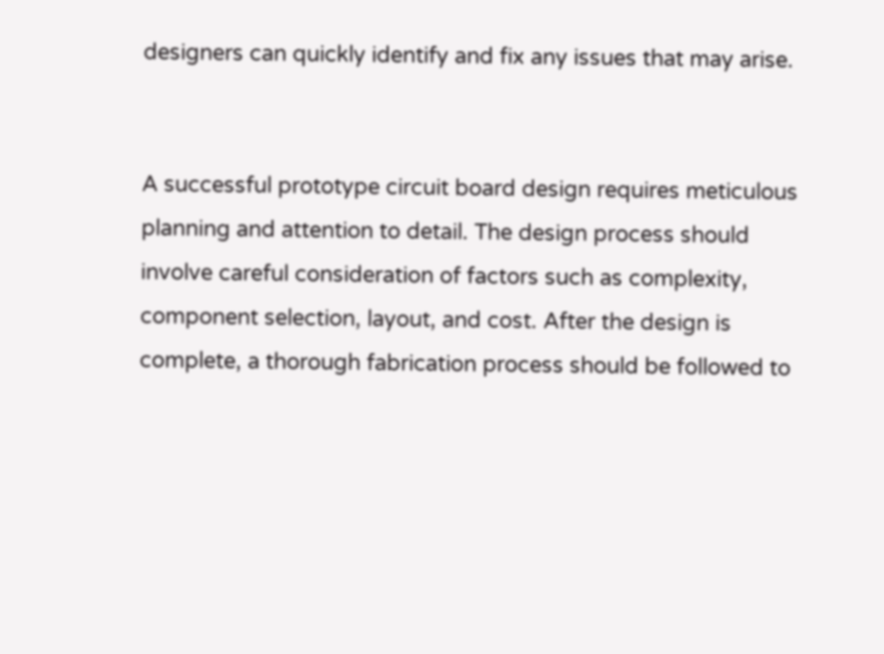designers can quickly identify and fix any issues that may arise.


A successful prototype circuit board design requires meticulous planning and attention to detail. The design process should involve careful consideration of factors such as complexity, component selection, layout, and cost. After the design is complete, a thorough fabrication process should be followed to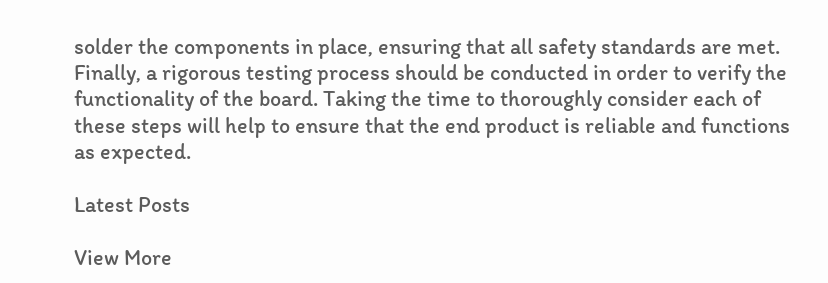solder the components in place, ensuring that all safety standards are met. Finally, a rigorous testing process should be conducted in order to verify the functionality of the board. Taking the time to thoroughly consider each of these steps will help to ensure that the end product is reliable and functions as expected.

Latest Posts

View More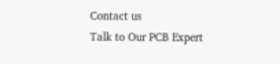Contact us
Talk to Our PCB Expert